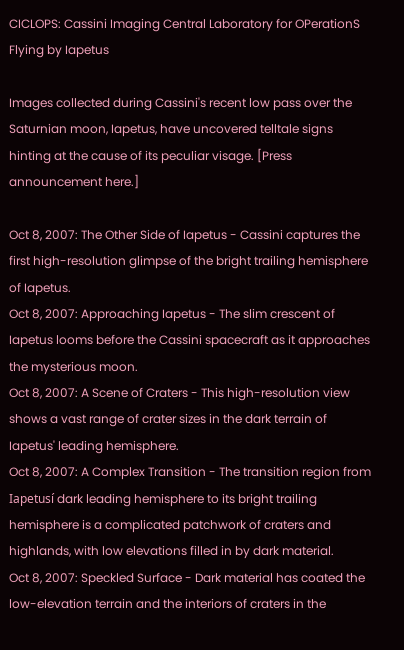CICLOPS: Cassini Imaging Central Laboratory for OPerationS
Flying by Iapetus

Images collected during Cassini's recent low pass over the Saturnian moon, Iapetus, have uncovered telltale signs hinting at the cause of its peculiar visage. [Press announcement here.]

Oct 8, 2007: The Other Side of Iapetus - Cassini captures the first high-resolution glimpse of the bright trailing hemisphere of Iapetus.
Oct 8, 2007: Approaching Iapetus - The slim crescent of Iapetus looms before the Cassini spacecraft as it approaches the mysterious moon.
Oct 8, 2007: A Scene of Craters - This high-resolution view shows a vast range of crater sizes in the dark terrain of Iapetus' leading hemisphere.
Oct 8, 2007: A Complex Transition - The transition region from Iapetusí dark leading hemisphere to its bright trailing hemisphere is a complicated patchwork of craters and highlands, with low elevations filled in by dark material.
Oct 8, 2007: Speckled Surface - Dark material has coated the low-elevation terrain and the interiors of craters in the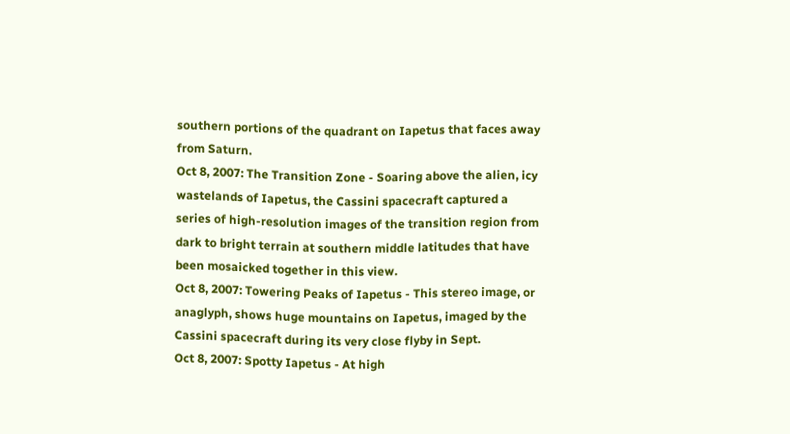southern portions of the quadrant on Iapetus that faces away from Saturn.
Oct 8, 2007: The Transition Zone - Soaring above the alien, icy wastelands of Iapetus, the Cassini spacecraft captured a series of high-resolution images of the transition region from dark to bright terrain at southern middle latitudes that have been mosaicked together in this view.
Oct 8, 2007: Towering Peaks of Iapetus - This stereo image, or anaglyph, shows huge mountains on Iapetus, imaged by the Cassini spacecraft during its very close flyby in Sept.
Oct 8, 2007: Spotty Iapetus - At high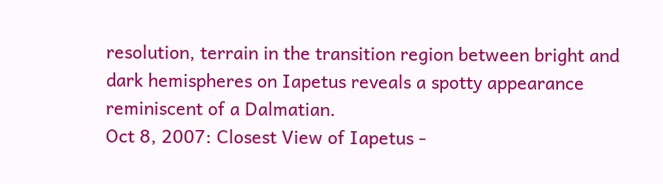resolution, terrain in the transition region between bright and dark hemispheres on Iapetus reveals a spotty appearance reminiscent of a Dalmatian.
Oct 8, 2007: Closest View of Iapetus -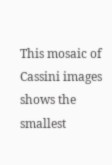This mosaic of Cassini images shows the smallest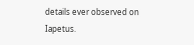details ever observed on Iapetus.